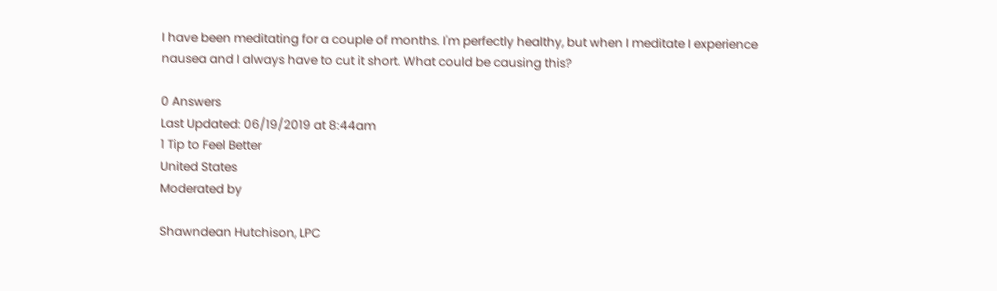I have been meditating for a couple of months. I'm perfectly healthy, but when I meditate I experience nausea and I always have to cut it short. What could be causing this?

0 Answers
Last Updated: 06/19/2019 at 8:44am
1 Tip to Feel Better
United States
Moderated by

Shawndean Hutchison, LPC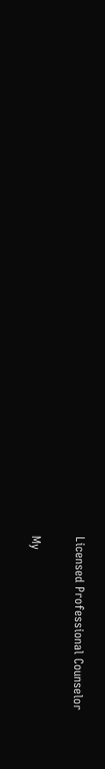Licensed Professional Counselor

My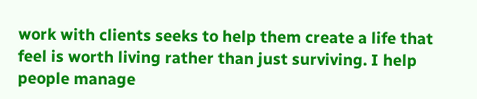work with clients seeks to help them create a life that feel is worth living rather than just surviving. I help people manage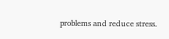problems and reduce stress.